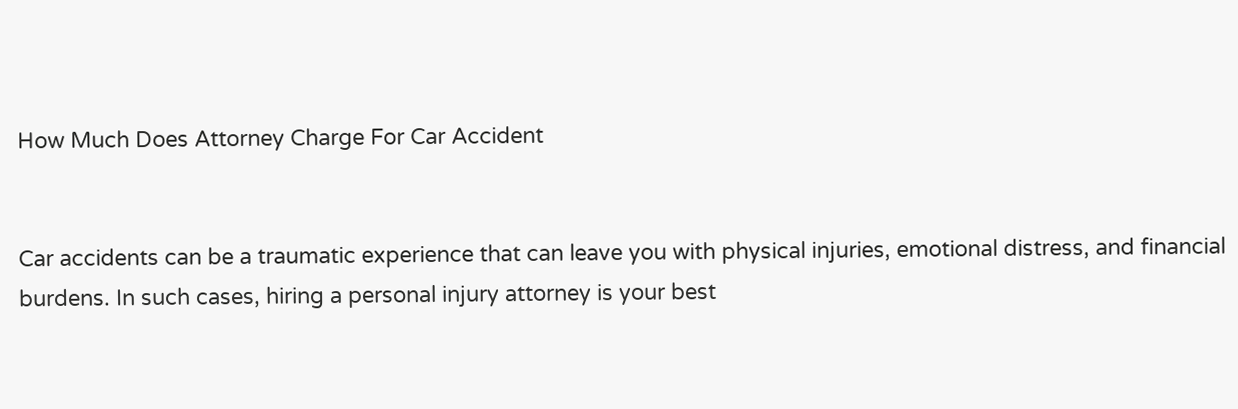How Much Does Attorney Charge For Car Accident


Car accidents can be a traumatic experience that can leave you with physical injuries, emotional distress, and financial burdens. In such cases, hiring a personal injury attorney is your best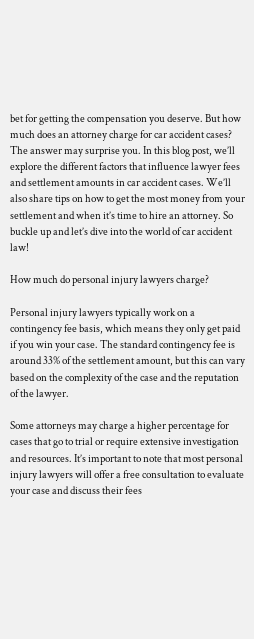bet for getting the compensation you deserve. But how much does an attorney charge for car accident cases? The answer may surprise you. In this blog post, we’ll explore the different factors that influence lawyer fees and settlement amounts in car accident cases. We’ll also share tips on how to get the most money from your settlement and when it’s time to hire an attorney. So buckle up and let’s dive into the world of car accident law!

How much do personal injury lawyers charge?

Personal injury lawyers typically work on a contingency fee basis, which means they only get paid if you win your case. The standard contingency fee is around 33% of the settlement amount, but this can vary based on the complexity of the case and the reputation of the lawyer.

Some attorneys may charge a higher percentage for cases that go to trial or require extensive investigation and resources. It’s important to note that most personal injury lawyers will offer a free consultation to evaluate your case and discuss their fees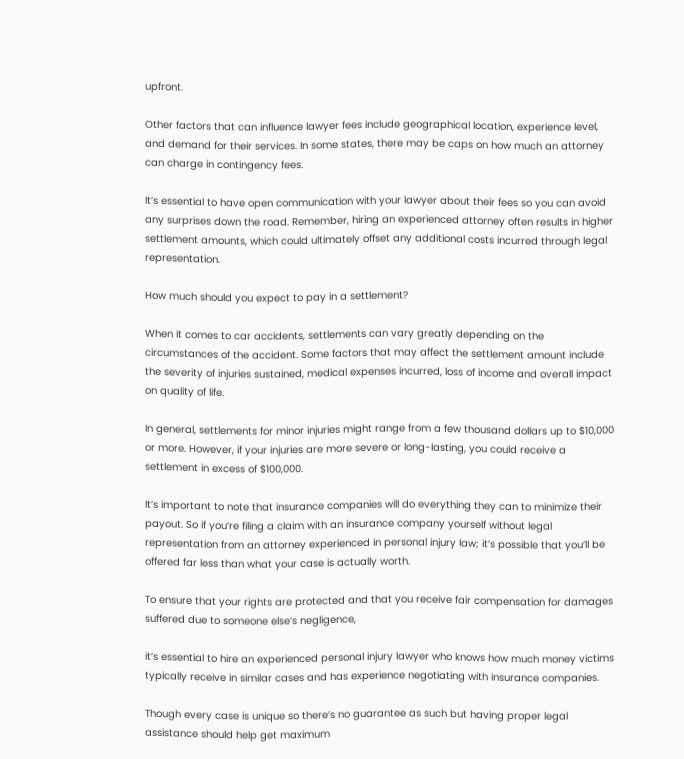upfront.

Other factors that can influence lawyer fees include geographical location, experience level, and demand for their services. In some states, there may be caps on how much an attorney can charge in contingency fees.

It’s essential to have open communication with your lawyer about their fees so you can avoid any surprises down the road. Remember, hiring an experienced attorney often results in higher settlement amounts, which could ultimately offset any additional costs incurred through legal representation.

How much should you expect to pay in a settlement?

When it comes to car accidents, settlements can vary greatly depending on the circumstances of the accident. Some factors that may affect the settlement amount include the severity of injuries sustained, medical expenses incurred, loss of income and overall impact on quality of life.

In general, settlements for minor injuries might range from a few thousand dollars up to $10,000 or more. However, if your injuries are more severe or long-lasting, you could receive a settlement in excess of $100,000.

It’s important to note that insurance companies will do everything they can to minimize their payout. So if you’re filing a claim with an insurance company yourself without legal representation from an attorney experienced in personal injury law; it’s possible that you’ll be offered far less than what your case is actually worth.

To ensure that your rights are protected and that you receive fair compensation for damages suffered due to someone else’s negligence,

it’s essential to hire an experienced personal injury lawyer who knows how much money victims typically receive in similar cases and has experience negotiating with insurance companies.

Though every case is unique so there’s no guarantee as such but having proper legal assistance should help get maximum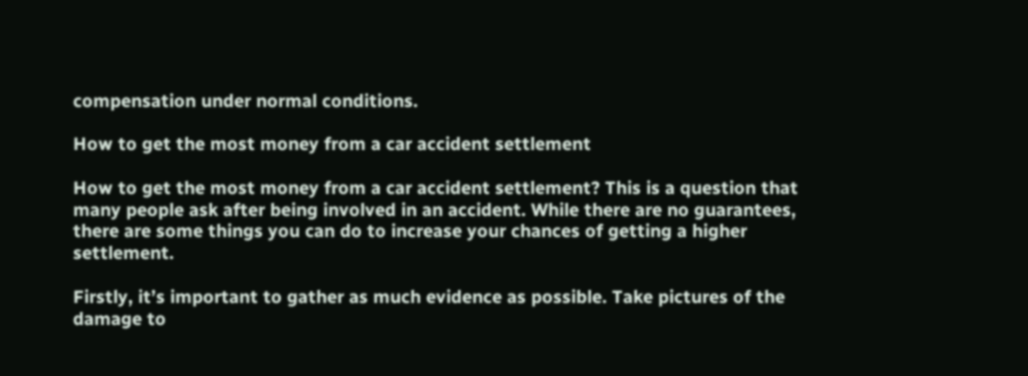compensation under normal conditions.

How to get the most money from a car accident settlement

How to get the most money from a car accident settlement? This is a question that many people ask after being involved in an accident. While there are no guarantees, there are some things you can do to increase your chances of getting a higher settlement.

Firstly, it’s important to gather as much evidence as possible. Take pictures of the damage to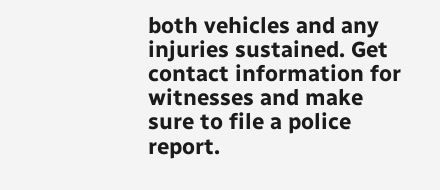both vehicles and any injuries sustained. Get contact information for witnesses and make sure to file a police report.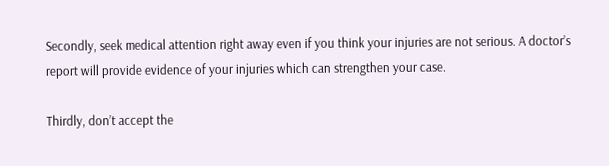Secondly, seek medical attention right away even if you think your injuries are not serious. A doctor’s report will provide evidence of your injuries which can strengthen your case.

Thirdly, don’t accept the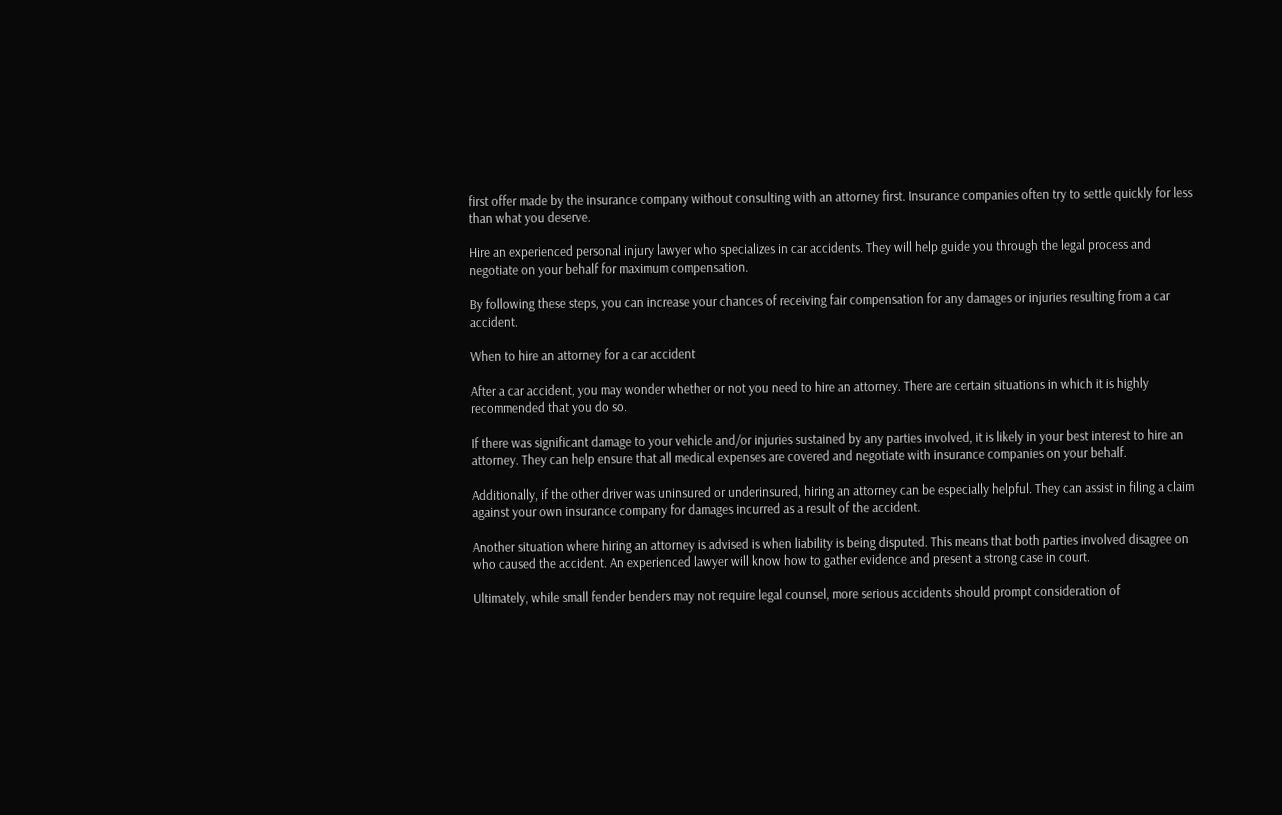first offer made by the insurance company without consulting with an attorney first. Insurance companies often try to settle quickly for less than what you deserve.

Hire an experienced personal injury lawyer who specializes in car accidents. They will help guide you through the legal process and negotiate on your behalf for maximum compensation.

By following these steps, you can increase your chances of receiving fair compensation for any damages or injuries resulting from a car accident.

When to hire an attorney for a car accident

After a car accident, you may wonder whether or not you need to hire an attorney. There are certain situations in which it is highly recommended that you do so.

If there was significant damage to your vehicle and/or injuries sustained by any parties involved, it is likely in your best interest to hire an attorney. They can help ensure that all medical expenses are covered and negotiate with insurance companies on your behalf.

Additionally, if the other driver was uninsured or underinsured, hiring an attorney can be especially helpful. They can assist in filing a claim against your own insurance company for damages incurred as a result of the accident.

Another situation where hiring an attorney is advised is when liability is being disputed. This means that both parties involved disagree on who caused the accident. An experienced lawyer will know how to gather evidence and present a strong case in court.

Ultimately, while small fender benders may not require legal counsel, more serious accidents should prompt consideration of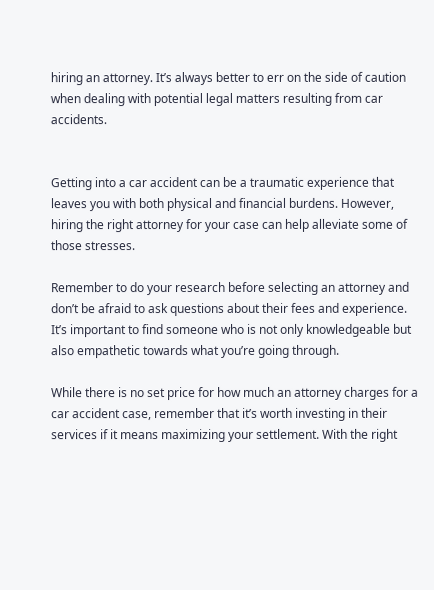hiring an attorney. It’s always better to err on the side of caution when dealing with potential legal matters resulting from car accidents.


Getting into a car accident can be a traumatic experience that leaves you with both physical and financial burdens. However, hiring the right attorney for your case can help alleviate some of those stresses.

Remember to do your research before selecting an attorney and don’t be afraid to ask questions about their fees and experience. It’s important to find someone who is not only knowledgeable but also empathetic towards what you’re going through.

While there is no set price for how much an attorney charges for a car accident case, remember that it’s worth investing in their services if it means maximizing your settlement. With the right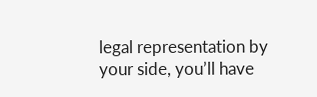legal representation by your side, you’ll have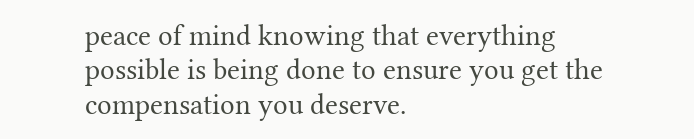peace of mind knowing that everything possible is being done to ensure you get the compensation you deserve.